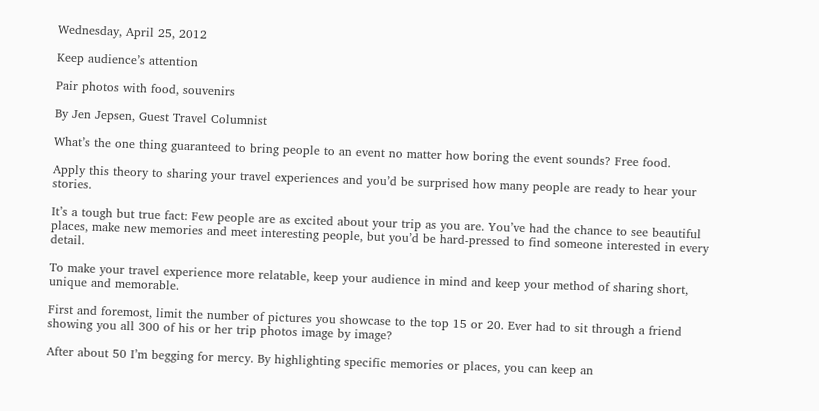Wednesday, April 25, 2012

Keep audience’s attention

Pair photos with food, souvenirs

By Jen Jepsen, Guest Travel Columnist

What’s the one thing guaranteed to bring people to an event no matter how boring the event sounds? Free food.

Apply this theory to sharing your travel experiences and you’d be surprised how many people are ready to hear your stories.

It’s a tough but true fact: Few people are as excited about your trip as you are. You’ve had the chance to see beautiful places, make new memories and meet interesting people, but you’d be hard-pressed to find someone interested in every detail.

To make your travel experience more relatable, keep your audience in mind and keep your method of sharing short, unique and memorable.

First and foremost, limit the number of pictures you showcase to the top 15 or 20. Ever had to sit through a friend showing you all 300 of his or her trip photos image by image?

After about 50 I’m begging for mercy. By highlighting specific memories or places, you can keep an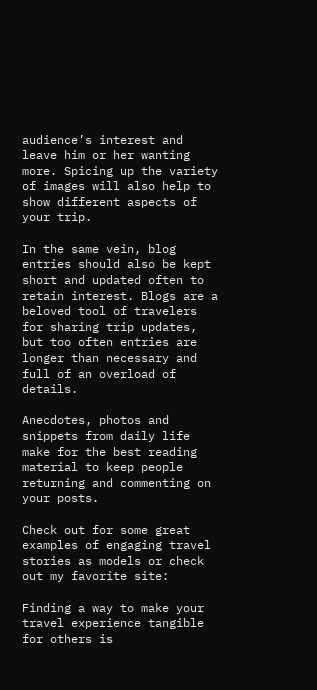audience’s interest and leave him or her wanting more. Spicing up the variety of images will also help to show different aspects of your trip.

In the same vein, blog entries should also be kept short and updated often to retain interest. Blogs are a beloved tool of travelers for sharing trip updates, but too often entries are longer than necessary and full of an overload of details.

Anecdotes, photos and snippets from daily life make for the best reading material to keep people returning and commenting on your posts.

Check out for some great examples of engaging travel stories as models or check out my favorite site:

Finding a way to make your travel experience tangible for others is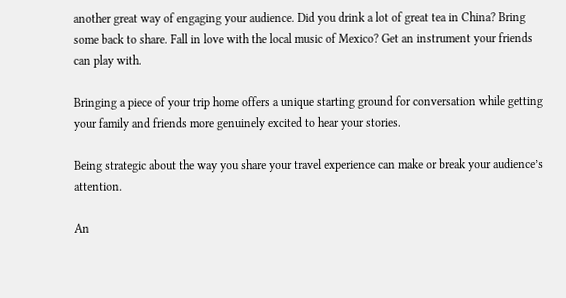another great way of engaging your audience. Did you drink a lot of great tea in China? Bring some back to share. Fall in love with the local music of Mexico? Get an instrument your friends can play with.

Bringing a piece of your trip home offers a unique starting ground for conversation while getting your family and friends more genuinely excited to hear your stories.

Being strategic about the way you share your travel experience can make or break your audience’s attention.

An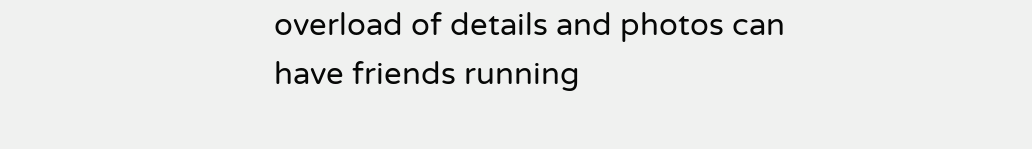overload of details and photos can have friends running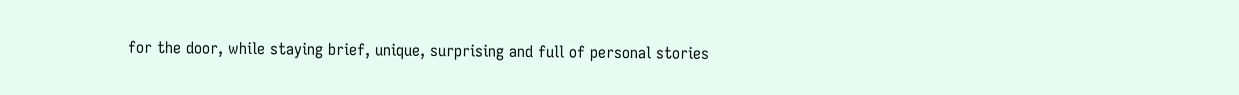for the door, while staying brief, unique, surprising and full of personal stories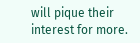will pique their interest for more.